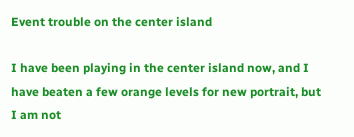Event trouble on the center island

I have been playing in the center island now, and I have beaten a few orange levels for new portrait, but I am not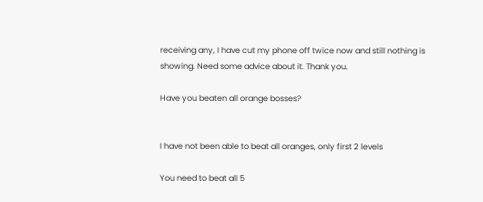receiving any, I have cut my phone off twice now and still nothing is showing. Need some advice about it. Thank you.

Have you beaten all orange bosses?


I have not been able to beat all oranges, only first 2 levels

You need to beat all 5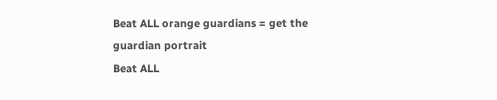Beat ALL orange guardians = get the guardian portrait
Beat ALL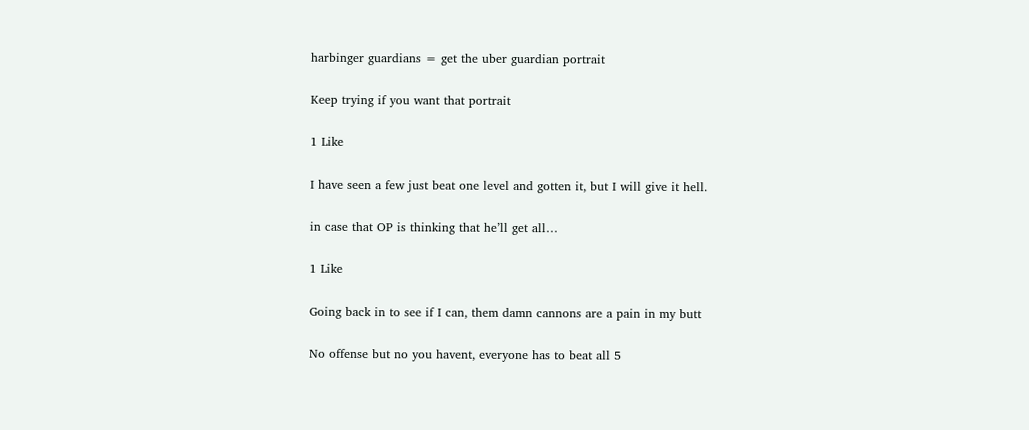harbinger guardians = get the uber guardian portrait

Keep trying if you want that portrait

1 Like

I have seen a few just beat one level and gotten it, but I will give it hell.

in case that OP is thinking that he’ll get all…

1 Like

Going back in to see if I can, them damn cannons are a pain in my butt

No offense but no you havent, everyone has to beat all 5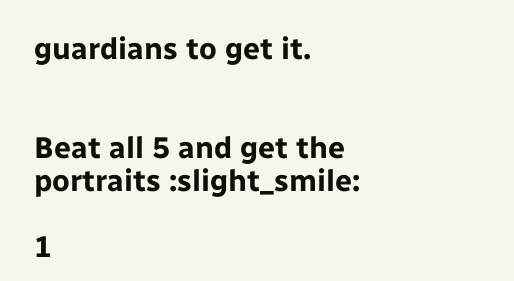guardians to get it.


Beat all 5 and get the portraits :slight_smile:

1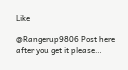Like

@Rangerup9806 Post here after you get it please…